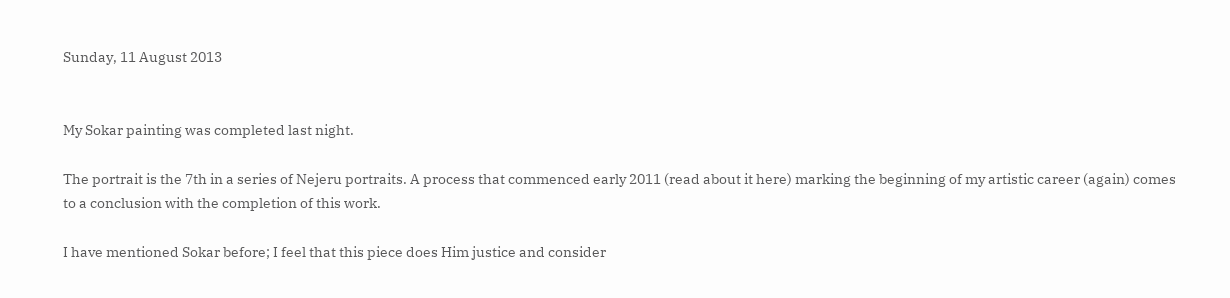Sunday, 11 August 2013


My Sokar painting was completed last night.

The portrait is the 7th in a series of Nejeru portraits. A process that commenced early 2011 (read about it here) marking the beginning of my artistic career (again) comes to a conclusion with the completion of this work.

I have mentioned Sokar before; I feel that this piece does Him justice and consider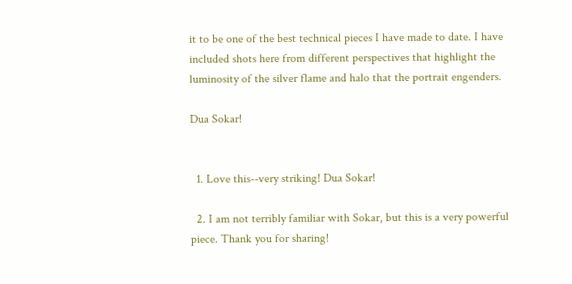it to be one of the best technical pieces I have made to date. I have included shots here from different perspectives that highlight the luminosity of the silver flame and halo that the portrait engenders.

Dua Sokar!


  1. Love this--very striking! Dua Sokar!

  2. I am not terribly familiar with Sokar, but this is a very powerful piece. Thank you for sharing!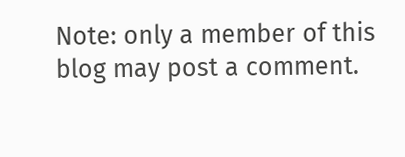Note: only a member of this blog may post a comment.